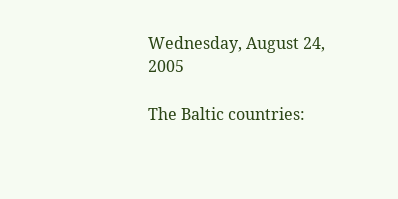Wednesday, August 24, 2005

The Baltic countries: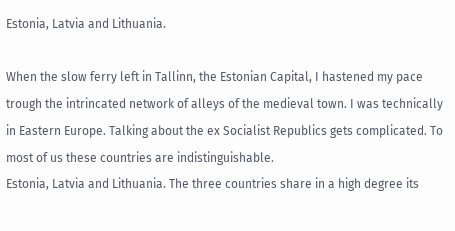Estonia, Latvia and Lithuania.

When the slow ferry left in Tallinn, the Estonian Capital, I hastened my pace trough the intrincated network of alleys of the medieval town. I was technically in Eastern Europe. Talking about the ex Socialist Republics gets complicated. To most of us these countries are indistinguishable.
Estonia, Latvia and Lithuania. The three countries share in a high degree its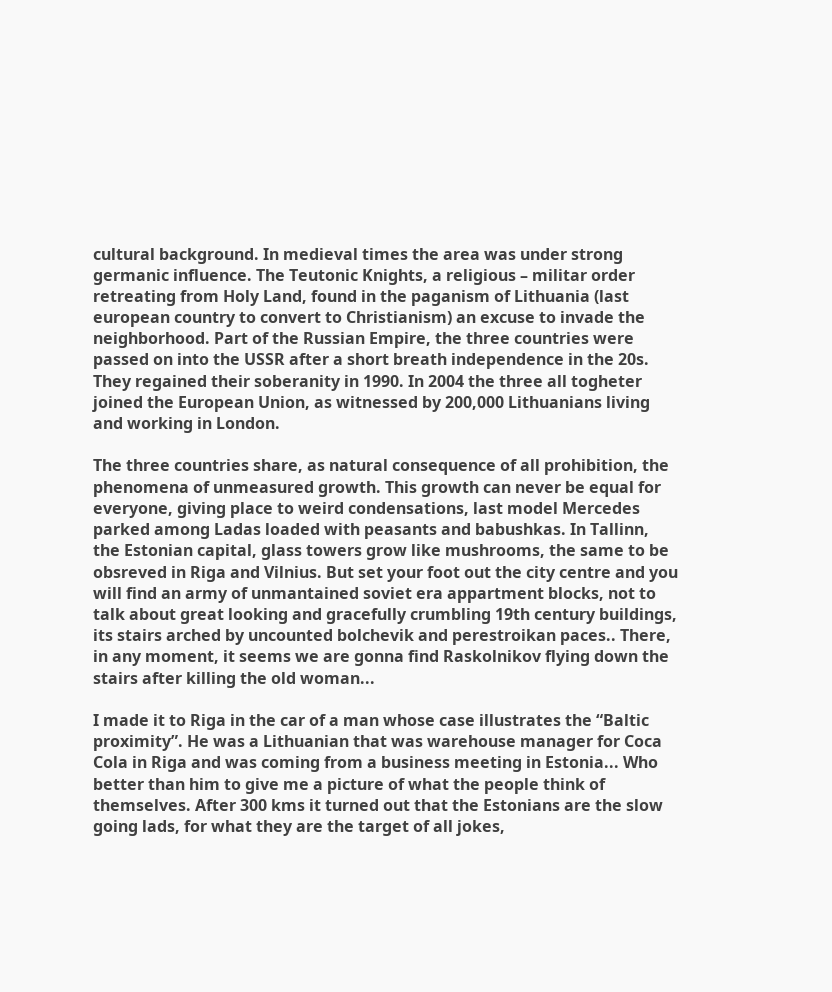cultural background. In medieval times the area was under strong germanic influence. The Teutonic Knights, a religious – militar order retreating from Holy Land, found in the paganism of Lithuania (last european country to convert to Christianism) an excuse to invade the neighborhood. Part of the Russian Empire, the three countries were passed on into the USSR after a short breath independence in the 20s. They regained their soberanity in 1990. In 2004 the three all togheter joined the European Union, as witnessed by 200,000 Lithuanians living and working in London.

The three countries share, as natural consequence of all prohibition, the phenomena of unmeasured growth. This growth can never be equal for everyone, giving place to weird condensations, last model Mercedes parked among Ladas loaded with peasants and babushkas. In Tallinn, the Estonian capital, glass towers grow like mushrooms, the same to be obsreved in Riga and Vilnius. But set your foot out the city centre and you will find an army of unmantained soviet era appartment blocks, not to talk about great looking and gracefully crumbling 19th century buildings, its stairs arched by uncounted bolchevik and perestroikan paces.. There, in any moment, it seems we are gonna find Raskolnikov flying down the stairs after killing the old woman...

I made it to Riga in the car of a man whose case illustrates the “Baltic proximity”. He was a Lithuanian that was warehouse manager for Coca Cola in Riga and was coming from a business meeting in Estonia... Who better than him to give me a picture of what the people think of themselves. After 300 kms it turned out that the Estonians are the slow going lads, for what they are the target of all jokes,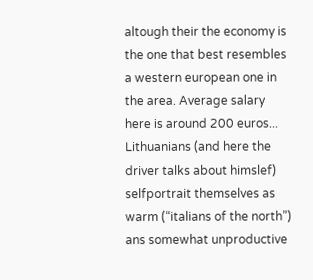altough their the economy is the one that best resembles a western european one in the area. Average salary here is around 200 euros... Lithuanians (and here the driver talks about himslef) selfportrait themselves as warm (“italians of the north”) ans somewhat unproductive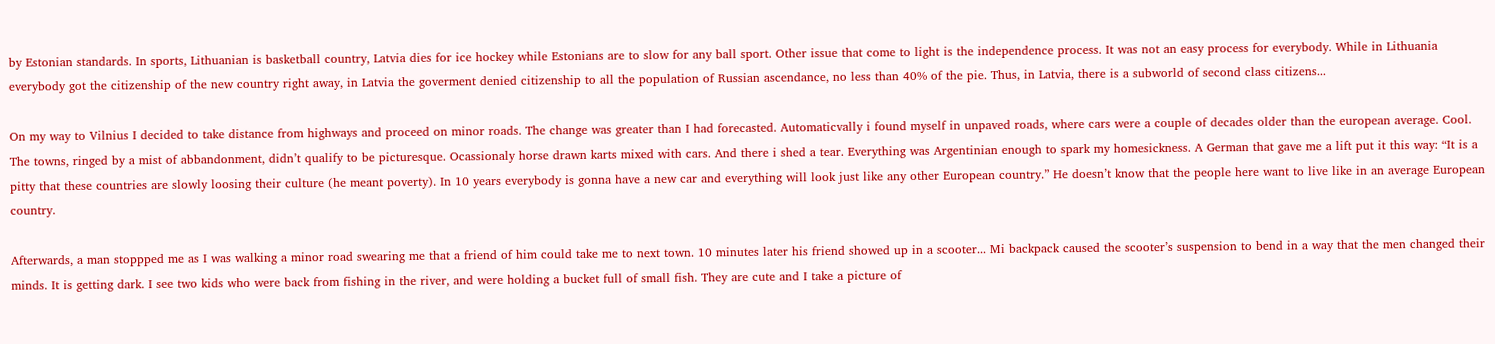by Estonian standards. In sports, Lithuanian is basketball country, Latvia dies for ice hockey while Estonians are to slow for any ball sport. Other issue that come to light is the independence process. It was not an easy process for everybody. While in Lithuania everybody got the citizenship of the new country right away, in Latvia the goverment denied citizenship to all the population of Russian ascendance, no less than 40% of the pie. Thus, in Latvia, there is a subworld of second class citizens...

On my way to Vilnius I decided to take distance from highways and proceed on minor roads. The change was greater than I had forecasted. Automaticvally i found myself in unpaved roads, where cars were a couple of decades older than the european average. Cool. The towns, ringed by a mist of abbandonment, didn’t qualify to be picturesque. Ocassionaly horse drawn karts mixed with cars. And there i shed a tear. Everything was Argentinian enough to spark my homesickness. A German that gave me a lift put it this way: “It is a pitty that these countries are slowly loosing their culture (he meant poverty). In 10 years everybody is gonna have a new car and everything will look just like any other European country.” He doesn’t know that the people here want to live like in an average European country.

Afterwards, a man stoppped me as I was walking a minor road swearing me that a friend of him could take me to next town. 10 minutes later his friend showed up in a scooter... Mi backpack caused the scooter’s suspension to bend in a way that the men changed their minds. It is getting dark. I see two kids who were back from fishing in the river, and were holding a bucket full of small fish. They are cute and I take a picture of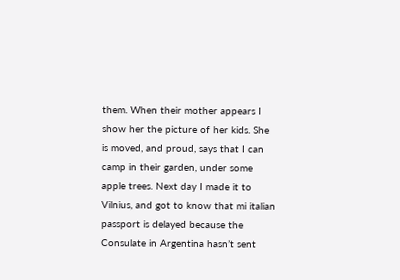them. When their mother appears I show her the picture of her kids. She is moved, and proud, says that I can camp in their garden, under some apple trees. Next day I made it to Vilnius, and got to know that mi italian passport is delayed because the Consulate in Argentina hasn’t sent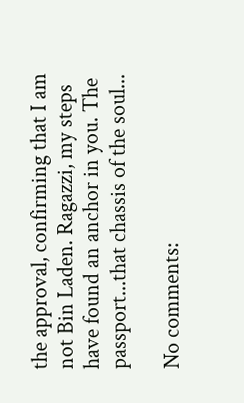the approval, confirming that I am not Bin Laden. Ragazzi, my steps have found an anchor in you. The passport...that chassis of the soul...

No comments: